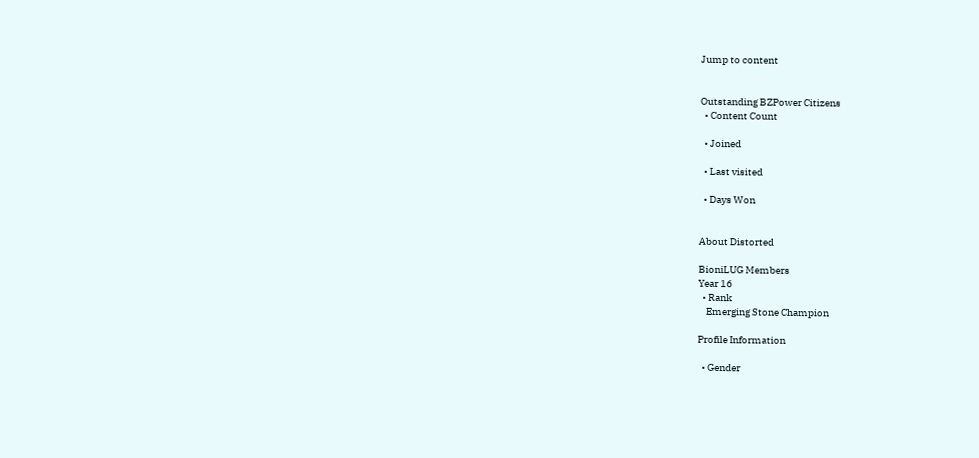Jump to content


Outstanding BZPower Citizens
  • Content Count

  • Joined

  • Last visited

  • Days Won


About Distorted

BioniLUG Members
Year 16
  • Rank
    Emerging Stone Champion

Profile Information

  • Gender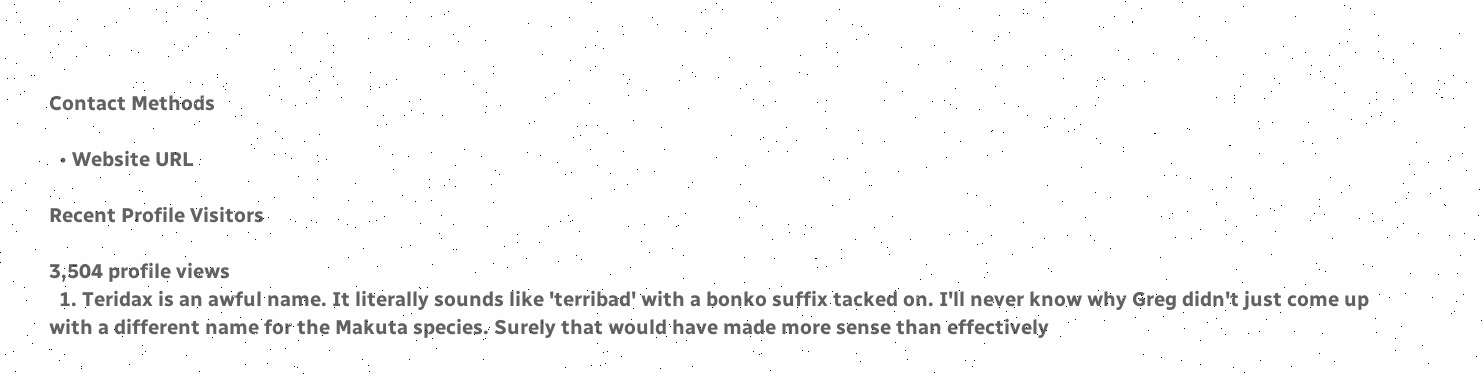Contact Methods

  • Website URL

Recent Profile Visitors

3,504 profile views
  1. Teridax is an awful name. It literally sounds like 'terribad' with a bonko suffix tacked on. I'll never know why Greg didn't just come up with a different name for the Makuta species. Surely that would have made more sense than effectively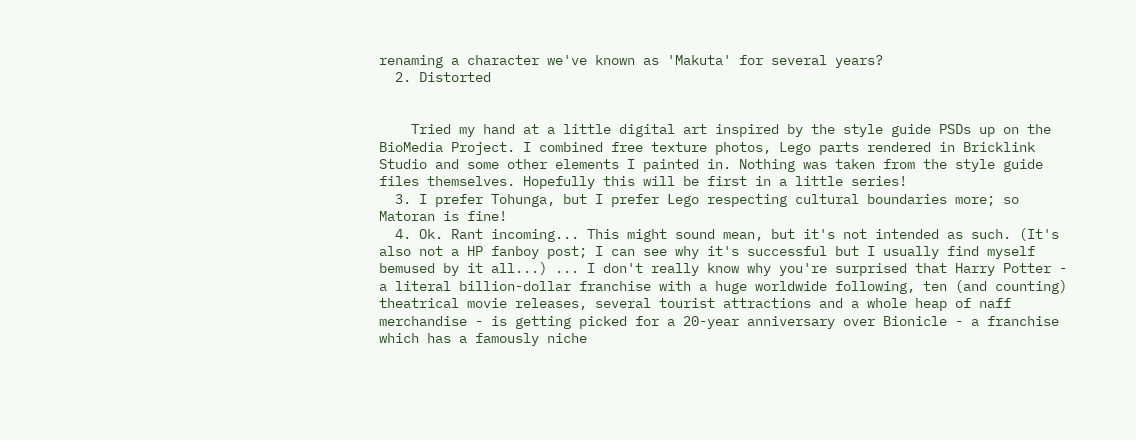renaming a character we've known as 'Makuta' for several years?
  2. Distorted


    Tried my hand at a little digital art inspired by the style guide PSDs up on the BioMedia Project. I combined free texture photos, Lego parts rendered in Bricklink Studio and some other elements I painted in. Nothing was taken from the style guide files themselves. Hopefully this will be first in a little series!
  3. I prefer Tohunga, but I prefer Lego respecting cultural boundaries more; so Matoran is fine!
  4. Ok. Rant incoming... This might sound mean, but it's not intended as such. (It's also not a HP fanboy post; I can see why it's successful but I usually find myself bemused by it all...) ... I don't really know why you're surprised that Harry Potter - a literal billion-dollar franchise with a huge worldwide following, ten (and counting) theatrical movie releases, several tourist attractions and a whole heap of naff merchandise - is getting picked for a 20-year anniversary over Bionicle - a franchise which has a famously niche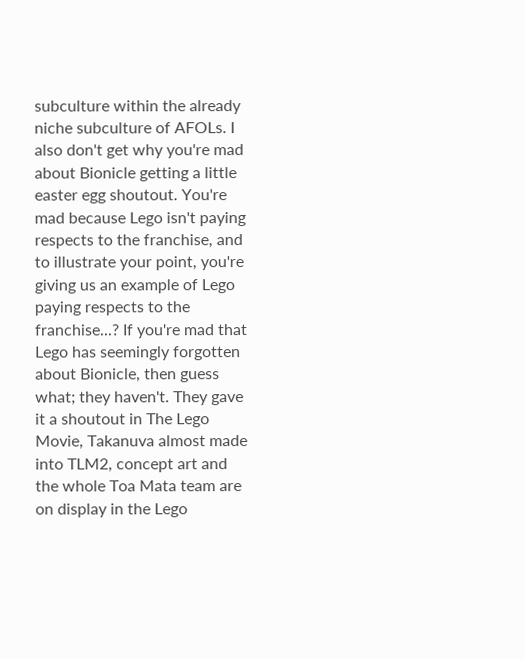subculture within the already niche subculture of AFOLs. I also don't get why you're mad about Bionicle getting a little easter egg shoutout. You're mad because Lego isn't paying respects to the franchise, and to illustrate your point, you're giving us an example of Lego paying respects to the franchise...? If you're mad that Lego has seemingly forgotten about Bionicle, then guess what; they haven't. They gave it a shoutout in The Lego Movie, Takanuva almost made into TLM2, concept art and the whole Toa Mata team are on display in the Lego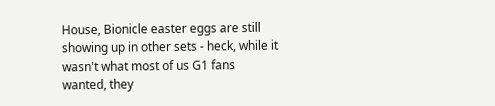House, Bionicle easter eggs are still showing up in other sets - heck, while it wasn't what most of us G1 fans wanted, they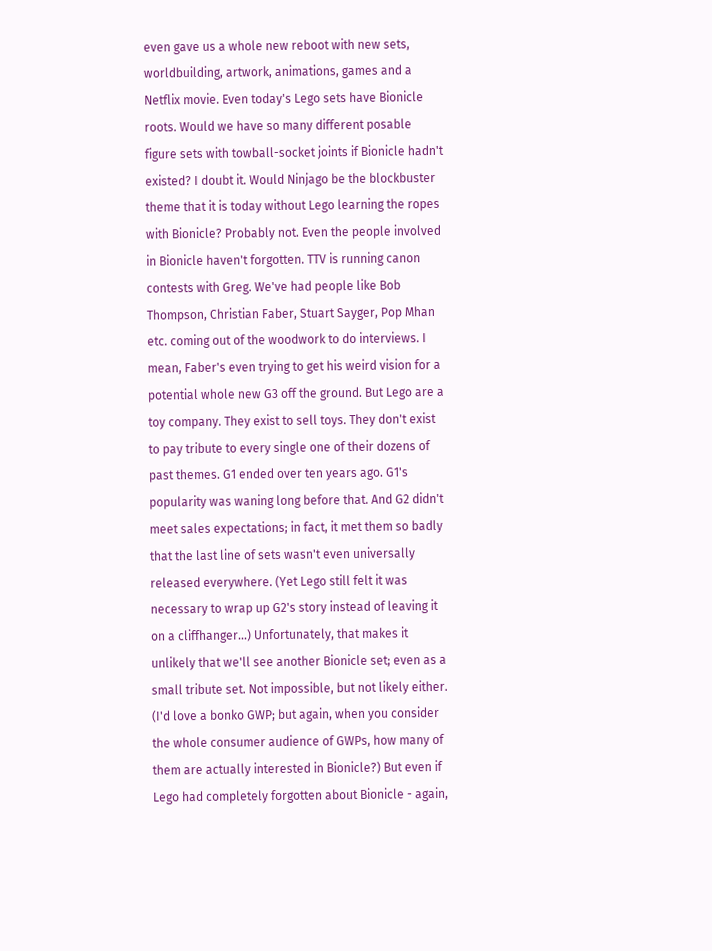even gave us a whole new reboot with new sets, worldbuilding, artwork, animations, games and a Netflix movie. Even today's Lego sets have Bionicle roots. Would we have so many different posable figure sets with towball-socket joints if Bionicle hadn't existed? I doubt it. Would Ninjago be the blockbuster theme that it is today without Lego learning the ropes with Bionicle? Probably not. Even the people involved in Bionicle haven't forgotten. TTV is running canon contests with Greg. We've had people like Bob Thompson, Christian Faber, Stuart Sayger, Pop Mhan etc. coming out of the woodwork to do interviews. I mean, Faber's even trying to get his weird vision for a potential whole new G3 off the ground. But Lego are a toy company. They exist to sell toys. They don't exist to pay tribute to every single one of their dozens of past themes. G1 ended over ten years ago. G1's popularity was waning long before that. And G2 didn't meet sales expectations; in fact, it met them so badly that the last line of sets wasn't even universally released everywhere. (Yet Lego still felt it was necessary to wrap up G2's story instead of leaving it on a cliffhanger...) Unfortunately, that makes it unlikely that we'll see another Bionicle set; even as a small tribute set. Not impossible, but not likely either. (I'd love a bonko GWP; but again, when you consider the whole consumer audience of GWPs, how many of them are actually interested in Bionicle?) But even if Lego had completely forgotten about Bionicle - again,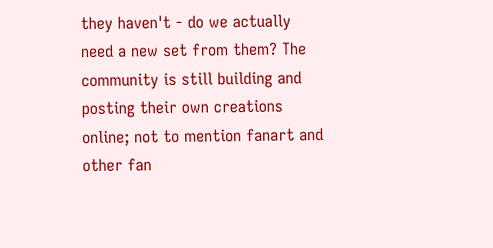they haven't - do we actually need a new set from them? The community is still building and posting their own creations online; not to mention fanart and other fan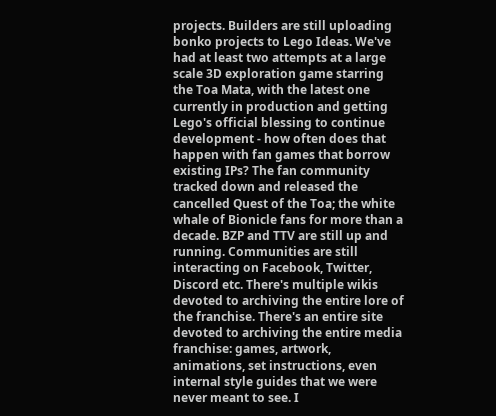projects. Builders are still uploading bonko projects to Lego Ideas. We've had at least two attempts at a large scale 3D exploration game starring the Toa Mata, with the latest one currently in production and getting Lego's official blessing to continue development - how often does that happen with fan games that borrow existing IPs? The fan community tracked down and released the cancelled Quest of the Toa; the white whale of Bionicle fans for more than a decade. BZP and TTV are still up and running. Communities are still interacting on Facebook, Twitter, Discord etc. There's multiple wikis devoted to archiving the entire lore of the franchise. There's an entire site devoted to archiving the entire media franchise: games, artwork, animations, set instructions, even internal style guides that we were never meant to see. I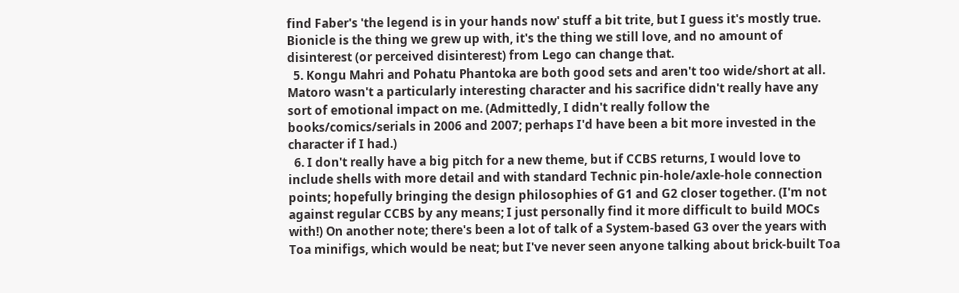find Faber's 'the legend is in your hands now' stuff a bit trite, but I guess it's mostly true. Bionicle is the thing we grew up with, it's the thing we still love, and no amount of disinterest (or perceived disinterest) from Lego can change that.
  5. Kongu Mahri and Pohatu Phantoka are both good sets and aren't too wide/short at all. Matoro wasn't a particularly interesting character and his sacrifice didn't really have any sort of emotional impact on me. (Admittedly, I didn't really follow the books/comics/serials in 2006 and 2007; perhaps I'd have been a bit more invested in the character if I had.)
  6. I don't really have a big pitch for a new theme, but if CCBS returns, I would love to include shells with more detail and with standard Technic pin-hole/axle-hole connection points; hopefully bringing the design philosophies of G1 and G2 closer together. (I'm not against regular CCBS by any means; I just personally find it more difficult to build MOCs with!) On another note; there's been a lot of talk of a System-based G3 over the years with Toa minifigs, which would be neat; but I've never seen anyone talking about brick-built Toa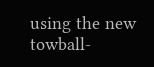using the new towball-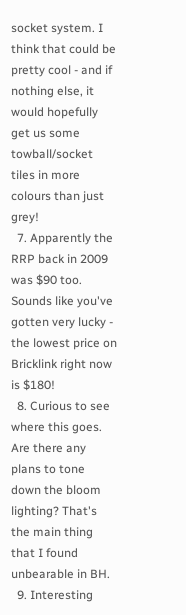socket system. I think that could be pretty cool - and if nothing else, it would hopefully get us some towball/socket tiles in more colours than just grey!
  7. Apparently the RRP back in 2009 was $90 too. Sounds like you've gotten very lucky - the lowest price on Bricklink right now is $180!
  8. Curious to see where this goes. Are there any plans to tone down the bloom lighting? That's the main thing that I found unbearable in BH.
  9. Interesting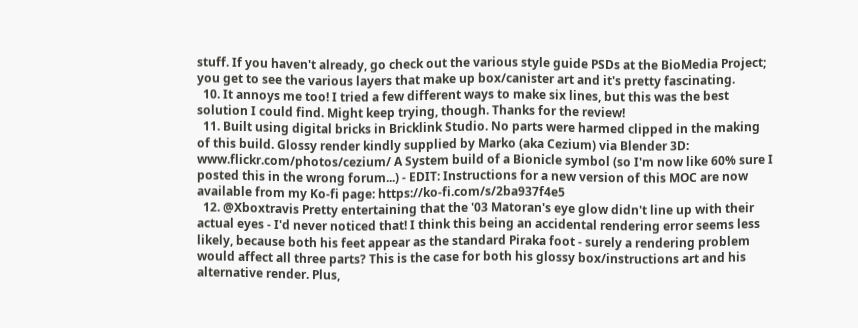stuff. If you haven't already, go check out the various style guide PSDs at the BioMedia Project; you get to see the various layers that make up box/canister art and it's pretty fascinating.
  10. It annoys me too! I tried a few different ways to make six lines, but this was the best solution I could find. Might keep trying, though. Thanks for the review!
  11. Built using digital bricks in Bricklink Studio. No parts were harmed clipped in the making of this build. Glossy render kindly supplied by Marko (aka Cezium) via Blender 3D: www.flickr.com/photos/cezium/ A System build of a Bionicle symbol (so I'm now like 60% sure I posted this in the wrong forum...) - EDIT: Instructions for a new version of this MOC are now available from my Ko-fi page: https://ko-fi.com/s/2ba937f4e5
  12. @Xboxtravis Pretty entertaining that the '03 Matoran's eye glow didn't line up with their actual eyes - I'd never noticed that! I think this being an accidental rendering error seems less likely, because both his feet appear as the standard Piraka foot - surely a rendering problem would affect all three parts? This is the case for both his glossy box/instructions art and his alternative render. Plus,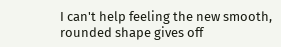I can't help feeling the new smooth, rounded shape gives off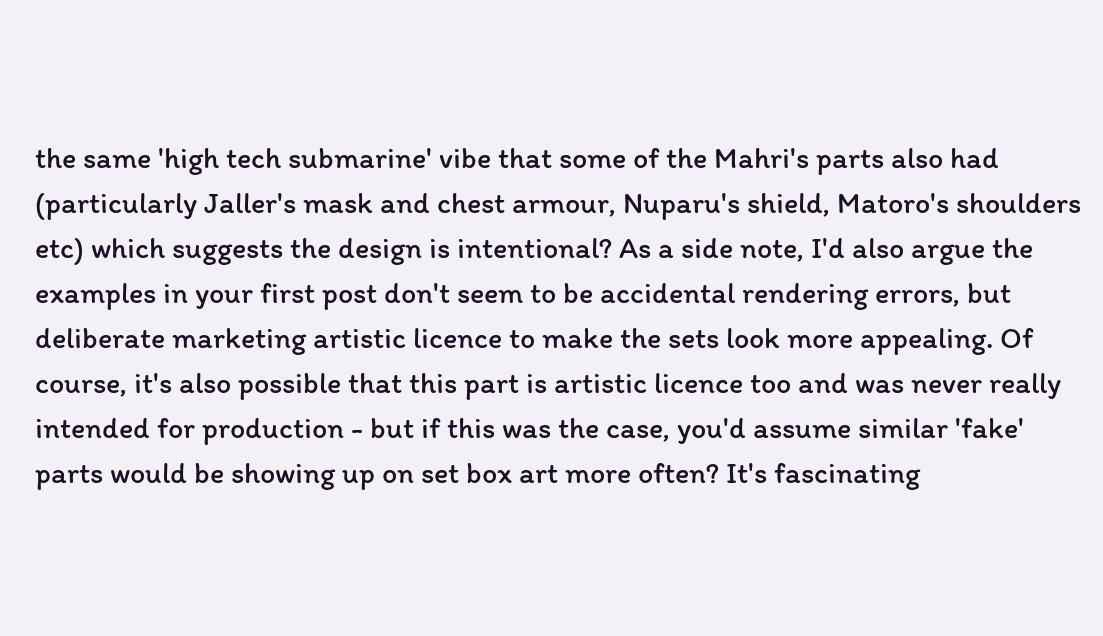the same 'high tech submarine' vibe that some of the Mahri's parts also had (particularly Jaller's mask and chest armour, Nuparu's shield, Matoro's shoulders etc) which suggests the design is intentional? As a side note, I'd also argue the examples in your first post don't seem to be accidental rendering errors, but deliberate marketing artistic licence to make the sets look more appealing. Of course, it's also possible that this part is artistic licence too and was never really intended for production - but if this was the case, you'd assume similar 'fake' parts would be showing up on set box art more often? It's fascinating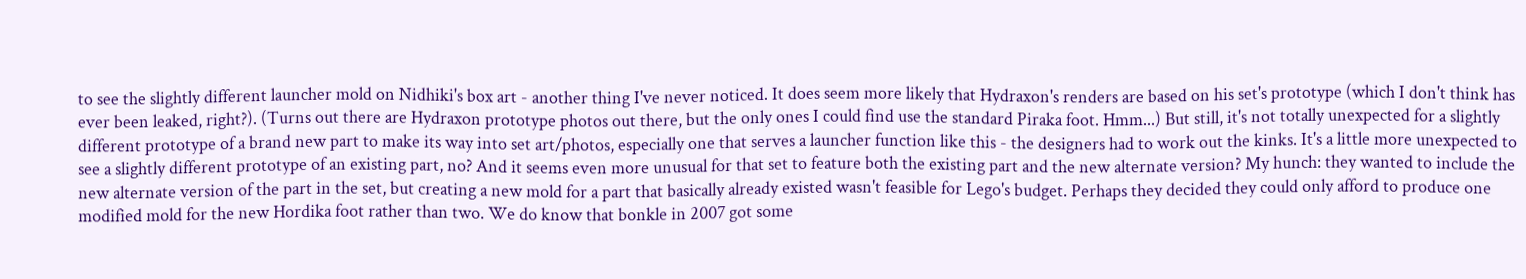to see the slightly different launcher mold on Nidhiki's box art - another thing I've never noticed. It does seem more likely that Hydraxon's renders are based on his set's prototype (which I don't think has ever been leaked, right?). (Turns out there are Hydraxon prototype photos out there, but the only ones I could find use the standard Piraka foot. Hmm...) But still, it's not totally unexpected for a slightly different prototype of a brand new part to make its way into set art/photos, especially one that serves a launcher function like this - the designers had to work out the kinks. It's a little more unexpected to see a slightly different prototype of an existing part, no? And it seems even more unusual for that set to feature both the existing part and the new alternate version? My hunch: they wanted to include the new alternate version of the part in the set, but creating a new mold for a part that basically already existed wasn't feasible for Lego's budget. Perhaps they decided they could only afford to produce one modified mold for the new Hordika foot rather than two. We do know that bonkle in 2007 got some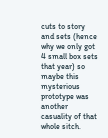cuts to story and sets (hence why we only got 4 small box sets that year) so maybe this mysterious prototype was another casuality of that whole sitch.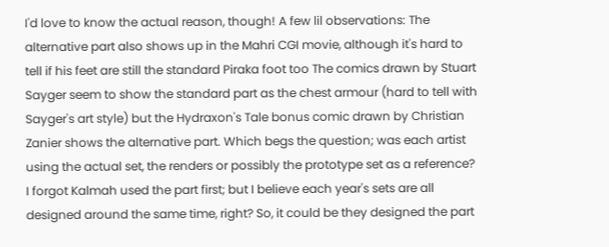I'd love to know the actual reason, though! A few lil observations: The alternative part also shows up in the Mahri CGI movie, although it's hard to tell if his feet are still the standard Piraka foot too The comics drawn by Stuart Sayger seem to show the standard part as the chest armour (hard to tell with Sayger's art style) but the Hydraxon's Tale bonus comic drawn by Christian Zanier shows the alternative part. Which begs the question; was each artist using the actual set, the renders or possibly the prototype set as a reference? I forgot Kalmah used the part first; but I believe each year's sets are all designed around the same time, right? So, it could be they designed the part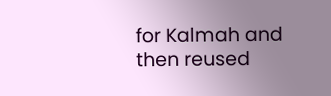for Kalmah and then reused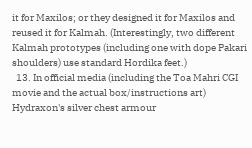it for Maxilos; or they designed it for Maxilos and reused it for Kalmah. (Interestingly, two different Kalmah prototypes (including one with dope Pakari shoulders) use standard Hordika feet.)
  13. In official media (including the Toa Mahri CGI movie and the actual box/instructions art) Hydraxon's silver chest armour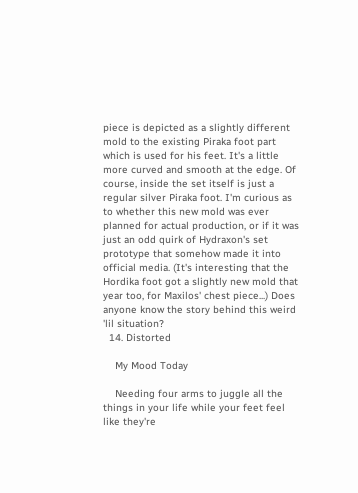piece is depicted as a slightly different mold to the existing Piraka foot part which is used for his feet. It's a little more curved and smooth at the edge. Of course, inside the set itself is just a regular silver Piraka foot. I'm curious as to whether this new mold was ever planned for actual production, or if it was just an odd quirk of Hydraxon's set prototype that somehow made it into official media. (It's interesting that the Hordika foot got a slightly new mold that year too, for Maxilos' chest piece...) Does anyone know the story behind this weird 'lil situation?
  14. Distorted

    My Mood Today

    Needing four arms to juggle all the things in your life while your feet feel like they're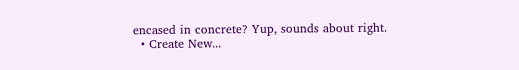encased in concrete? Yup, sounds about right.
  • Create New...